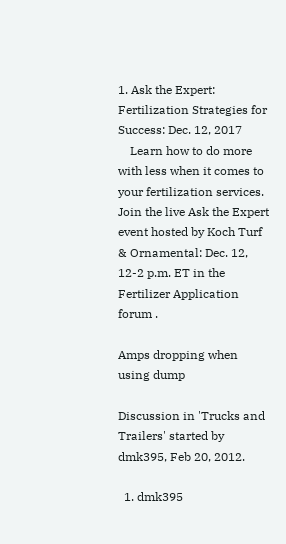1. Ask the Expert: Fertilization Strategies for Success: Dec. 12, 2017
    Learn how to do more with less when it comes to your fertilization services. Join the live Ask the Expert event hosted by Koch Turf & Ornamental: Dec. 12, 12-2 p.m. ET in the Fertilizer Application forum .

Amps dropping when using dump

Discussion in 'Trucks and Trailers' started by dmk395, Feb 20, 2012.

  1. dmk395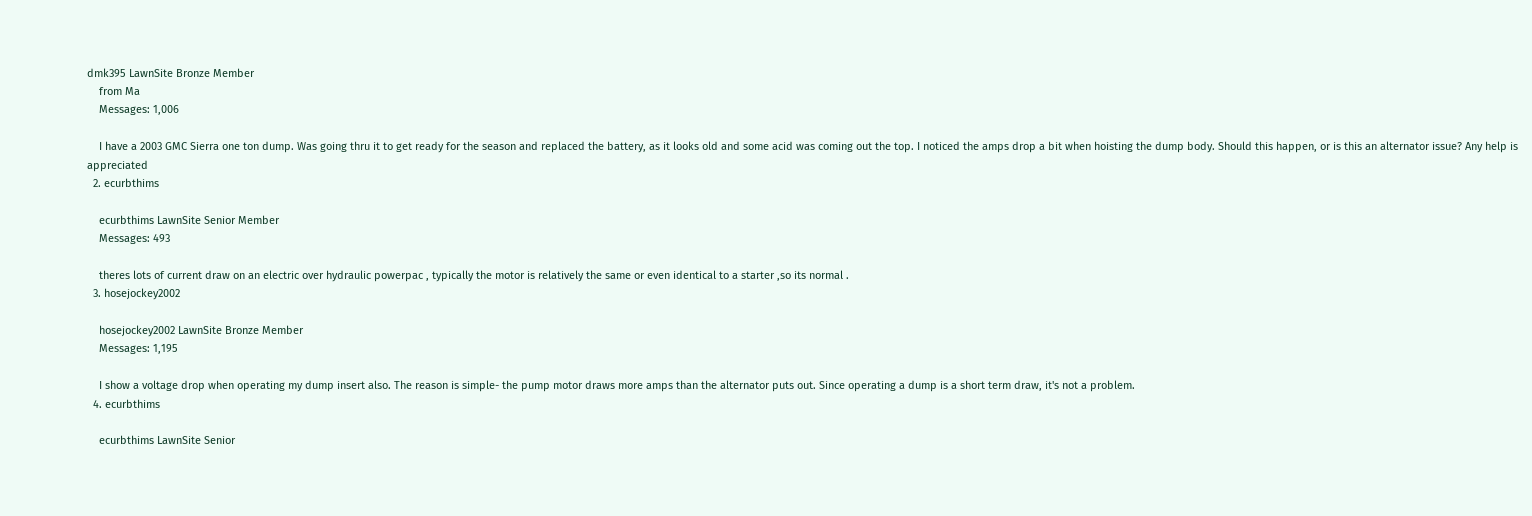dmk395 LawnSite Bronze Member
    from Ma
    Messages: 1,006

    I have a 2003 GMC Sierra one ton dump. Was going thru it to get ready for the season and replaced the battery, as it looks old and some acid was coming out the top. I noticed the amps drop a bit when hoisting the dump body. Should this happen, or is this an alternator issue? Any help is appreciated
  2. ecurbthims

    ecurbthims LawnSite Senior Member
    Messages: 493

    theres lots of current draw on an electric over hydraulic powerpac , typically the motor is relatively the same or even identical to a starter ,so its normal .
  3. hosejockey2002

    hosejockey2002 LawnSite Bronze Member
    Messages: 1,195

    I show a voltage drop when operating my dump insert also. The reason is simple- the pump motor draws more amps than the alternator puts out. Since operating a dump is a short term draw, it's not a problem.
  4. ecurbthims

    ecurbthims LawnSite Senior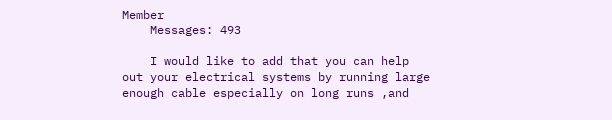Member
    Messages: 493

    I would like to add that you can help out your electrical systems by running large enough cable especially on long runs ,and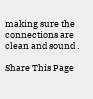making sure the connections are clean and sound .

Share This Page